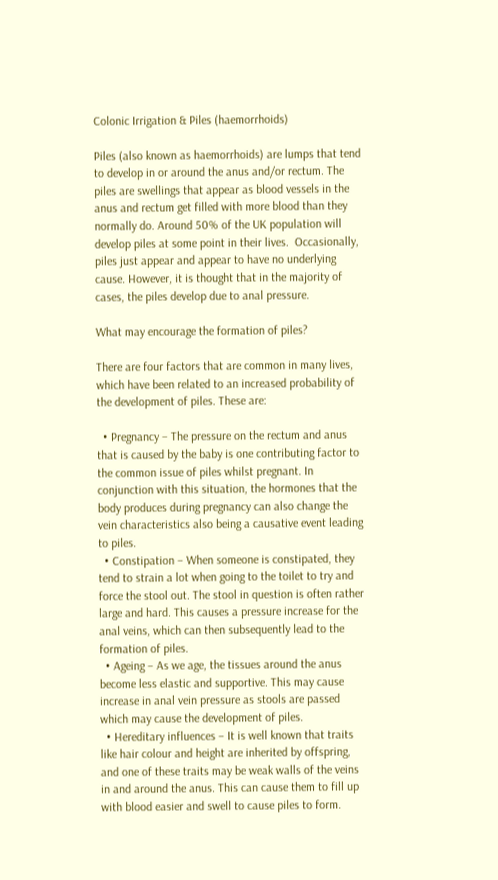Colonic Irrigation & Piles (haemorrhoids)

Piles (also known as haemorrhoids) are lumps that tend to develop in or around the anus and/or rectum. The piles are swellings that appear as blood vessels in the anus and rectum get filled with more blood than they normally do. Around 50% of the UK population will develop piles at some point in their lives.  Occasionally, piles just appear and appear to have no underlying cause. However, it is thought that in the majority of cases, the piles develop due to anal pressure.

What may encourage the formation of piles?

There are four factors that are common in many lives, which have been related to an increased probability of the development of piles. These are:

  • Pregnancy – The pressure on the rectum and anus that is caused by the baby is one contributing factor to the common issue of piles whilst pregnant. In conjunction with this situation, the hormones that the body produces during pregnancy can also change the vein characteristics also being a causative event leading to piles.
  • Constipation – When someone is constipated, they tend to strain a lot when going to the toilet to try and force the stool out. The stool in question is often rather large and hard. This causes a pressure increase for the anal veins, which can then subsequently lead to the formation of piles.
  • Ageing – As we age, the tissues around the anus become less elastic and supportive. This may cause increase in anal vein pressure as stools are passed which may cause the development of piles.
  • Hereditary influences – It is well known that traits like hair colour and height are inherited by offspring, and one of these traits may be weak walls of the veins in and around the anus. This can cause them to fill up with blood easier and swell to cause piles to form.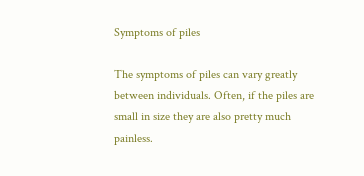Symptoms of piles

The symptoms of piles can vary greatly between individuals. Often, if the piles are small in size they are also pretty much painless.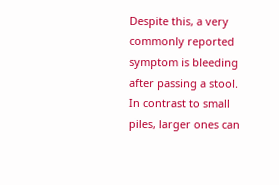Despite this, a very commonly reported symptom is bleeding after passing a stool. In contrast to small piles, larger ones can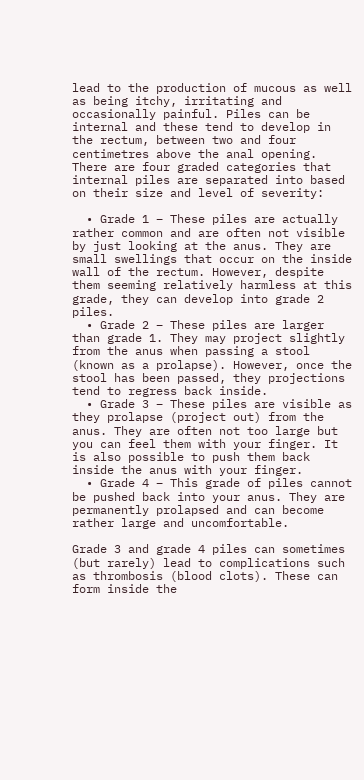lead to the production of mucous as well as being itchy, irritating and occasionally painful. Piles can be internal and these tend to develop in the rectum, between two and four centimetres above the anal opening. There are four graded categories that internal piles are separated into based on their size and level of severity:

  • Grade 1 – These piles are actually rather common and are often not visible by just looking at the anus. They are small swellings that occur on the inside wall of the rectum. However, despite them seeming relatively harmless at this grade, they can develop into grade 2 piles.
  • Grade 2 – These piles are larger than grade 1. They may project slightly from the anus when passing a stool (known as a prolapse). However, once the stool has been passed, they projections tend to regress back inside.
  • Grade 3 – These piles are visible as they prolapse (project out) from the anus. They are often not too large but you can feel them with your finger. It is also possible to push them back inside the anus with your finger.
  • Grade 4 – This grade of piles cannot be pushed back into your anus. They are permanently prolapsed and can become rather large and uncomfortable.

Grade 3 and grade 4 piles can sometimes (but rarely) lead to complications such as thrombosis (blood clots). These can form inside the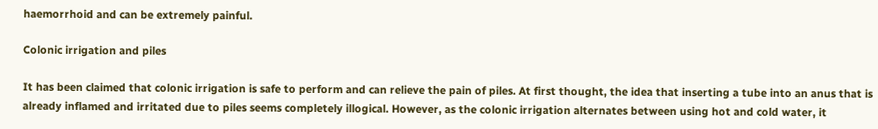haemorrhoid and can be extremely painful.

Colonic irrigation and piles

It has been claimed that colonic irrigation is safe to perform and can relieve the pain of piles. At first thought, the idea that inserting a tube into an anus that is already inflamed and irritated due to piles seems completely illogical. However, as the colonic irrigation alternates between using hot and cold water, it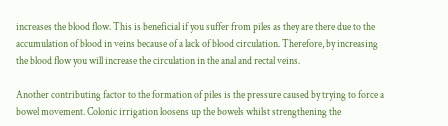increases the blood flow. This is beneficial if you suffer from piles as they are there due to the accumulation of blood in veins because of a lack of blood circulation. Therefore, by increasing the blood flow you will increase the circulation in the anal and rectal veins.

Another contributing factor to the formation of piles is the pressure caused by trying to force a bowel movement. Colonic irrigation loosens up the bowels whilst strengthening the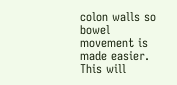colon walls so bowel movement is made easier. This will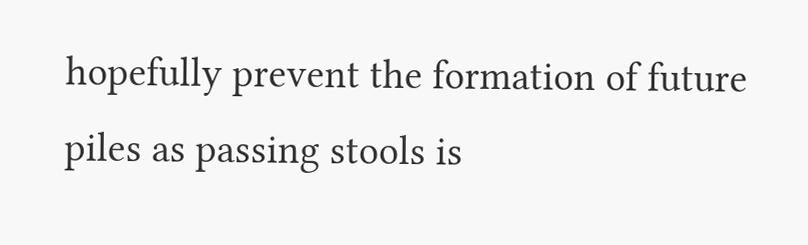hopefully prevent the formation of future piles as passing stools is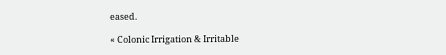eased.

« Colonic Irrigation & Irritable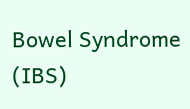Bowel Syndrome (IBS)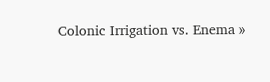Colonic Irrigation vs. Enema »